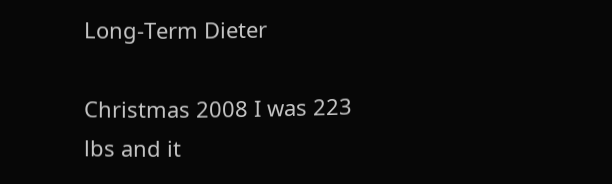Long-Term Dieter

Christmas 2008 I was 223 lbs and it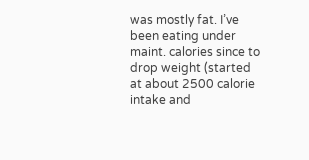was mostly fat. I’ve been eating under maint. calories since to drop weight (started at about 2500 calorie intake and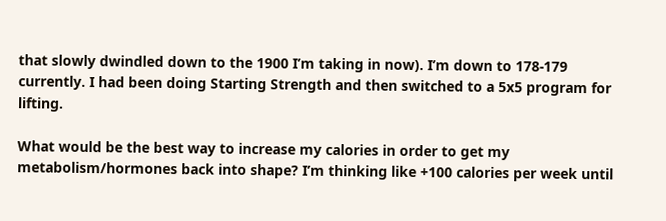that slowly dwindled down to the 1900 I’m taking in now). I’m down to 178-179 currently. I had been doing Starting Strength and then switched to a 5x5 program for lifting.

What would be the best way to increase my calories in order to get my metabolism/hormones back into shape? I’m thinking like +100 calories per week until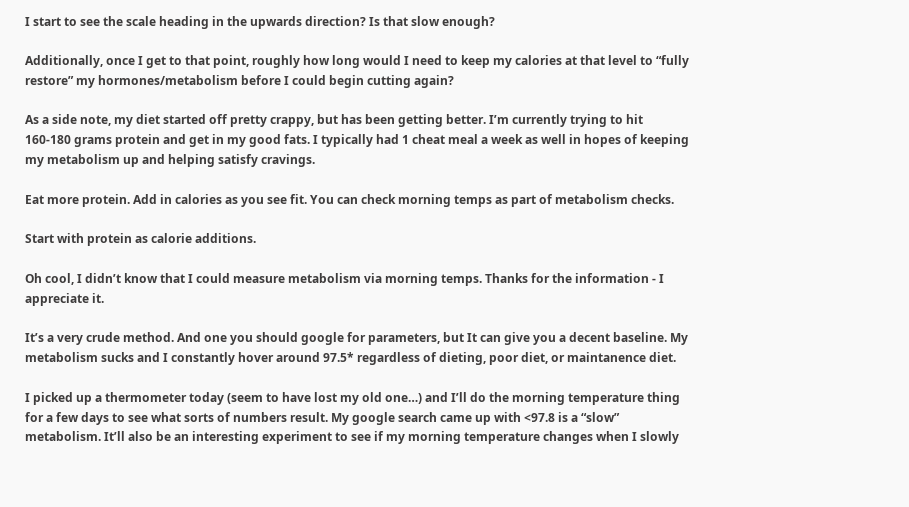I start to see the scale heading in the upwards direction? Is that slow enough?

Additionally, once I get to that point, roughly how long would I need to keep my calories at that level to “fully restore” my hormones/metabolism before I could begin cutting again?

As a side note, my diet started off pretty crappy, but has been getting better. I’m currently trying to hit 160-180 grams protein and get in my good fats. I typically had 1 cheat meal a week as well in hopes of keeping my metabolism up and helping satisfy cravings.

Eat more protein. Add in calories as you see fit. You can check morning temps as part of metabolism checks.

Start with protein as calorie additions.

Oh cool, I didn’t know that I could measure metabolism via morning temps. Thanks for the information - I appreciate it.

It’s a very crude method. And one you should google for parameters, but It can give you a decent baseline. My metabolism sucks and I constantly hover around 97.5* regardless of dieting, poor diet, or maintanence diet.

I picked up a thermometer today (seem to have lost my old one…) and I’ll do the morning temperature thing for a few days to see what sorts of numbers result. My google search came up with <97.8 is a “slow” metabolism. It’ll also be an interesting experiment to see if my morning temperature changes when I slowly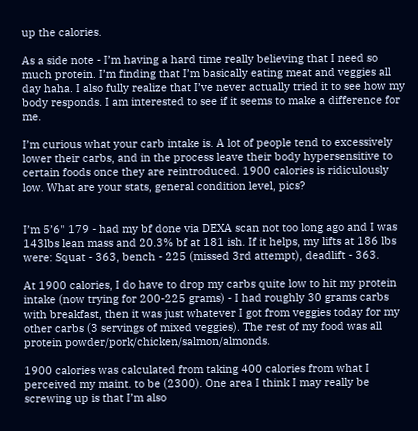up the calories.

As a side note - I’m having a hard time really believing that I need so much protein. I’m finding that I’m basically eating meat and veggies all day haha. I also fully realize that I’ve never actually tried it to see how my body responds. I am interested to see if it seems to make a difference for me.

I’m curious what your carb intake is. A lot of people tend to excessively lower their carbs, and in the process leave their body hypersensitive to certain foods once they are reintroduced. 1900 calories is ridiculously low. What are your stats, general condition level, pics?


I’m 5’6" 179 - had my bf done via DEXA scan not too long ago and I was 143lbs lean mass and 20.3% bf at 181 ish. If it helps, my lifts at 186 lbs were: Squat - 363, bench - 225 (missed 3rd attempt), deadlift - 363.

At 1900 calories, I do have to drop my carbs quite low to hit my protein intake (now trying for 200-225 grams) - I had roughly 30 grams carbs with breakfast, then it was just whatever I got from veggies today for my other carbs (3 servings of mixed veggies). The rest of my food was all protein powder/pork/chicken/salmon/almonds.

1900 calories was calculated from taking 400 calories from what I perceived my maint. to be (2300). One area I think I may really be screwing up is that I’m also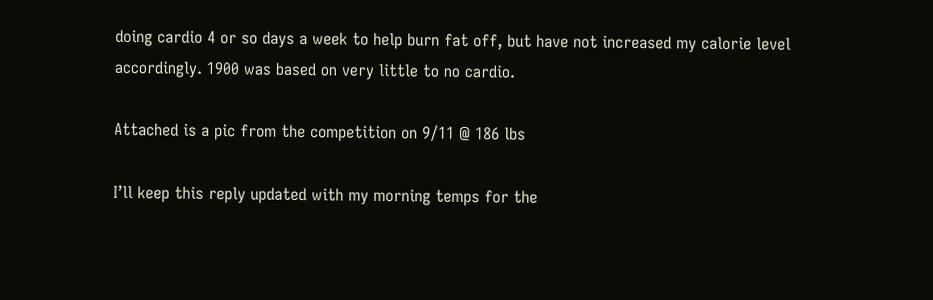doing cardio 4 or so days a week to help burn fat off, but have not increased my calorie level accordingly. 1900 was based on very little to no cardio.

Attached is a pic from the competition on 9/11 @ 186 lbs

I’ll keep this reply updated with my morning temps for the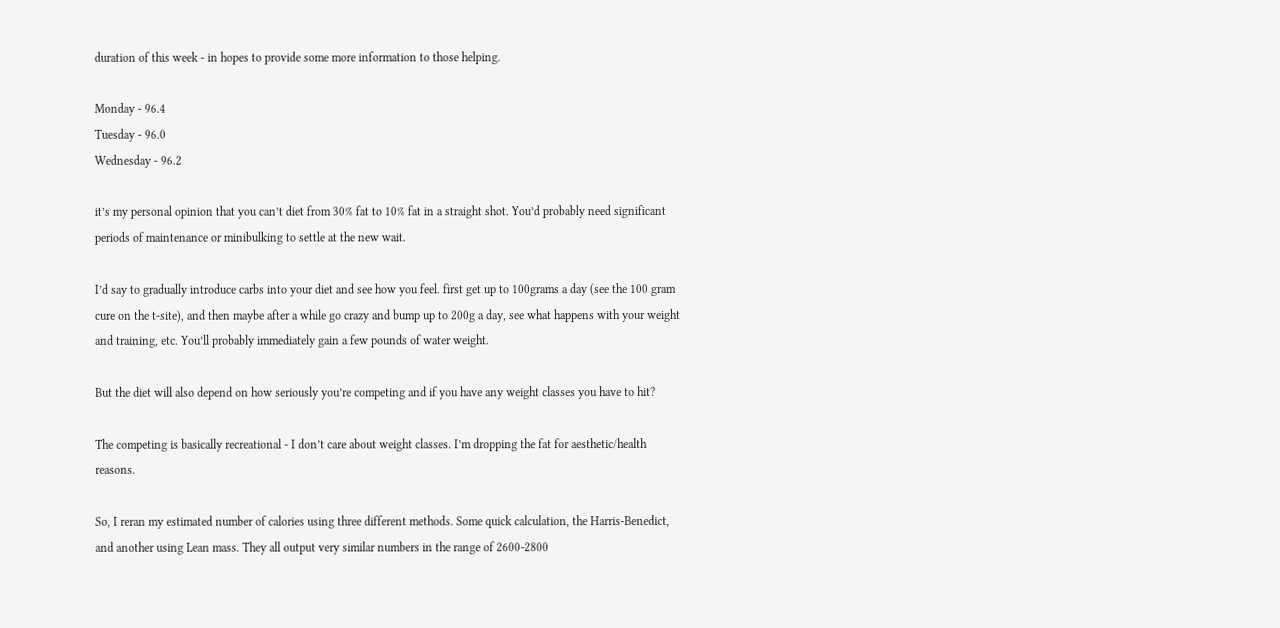duration of this week - in hopes to provide some more information to those helping.

Monday - 96.4
Tuesday - 96.0
Wednesday - 96.2

it’s my personal opinion that you can’t diet from 30% fat to 10% fat in a straight shot. You’d probably need significant periods of maintenance or minibulking to settle at the new wait.

I’d say to gradually introduce carbs into your diet and see how you feel. first get up to 100grams a day (see the 100 gram cure on the t-site), and then maybe after a while go crazy and bump up to 200g a day, see what happens with your weight and training, etc. You’ll probably immediately gain a few pounds of water weight.

But the diet will also depend on how seriously you’re competing and if you have any weight classes you have to hit?

The competing is basically recreational - I don’t care about weight classes. I’m dropping the fat for aesthetic/health reasons.

So, I reran my estimated number of calories using three different methods. Some quick calculation, the Harris-Benedict, and another using Lean mass. They all output very similar numbers in the range of 2600-2800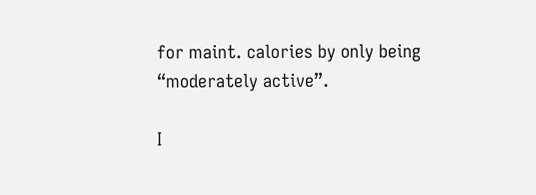for maint. calories by only being “moderately active”.

I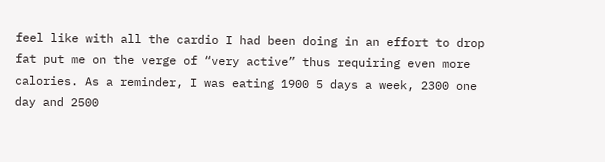feel like with all the cardio I had been doing in an effort to drop fat put me on the verge of “very active” thus requiring even more calories. As a reminder, I was eating 1900 5 days a week, 2300 one day and 2500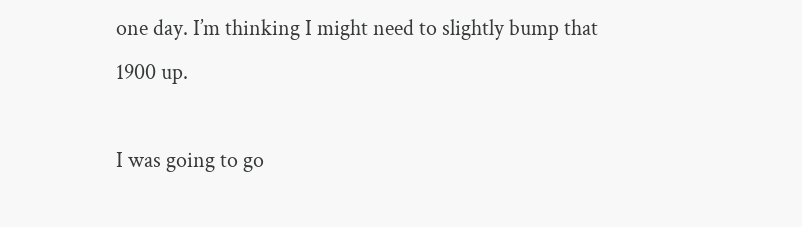one day. I’m thinking I might need to slightly bump that 1900 up.

I was going to go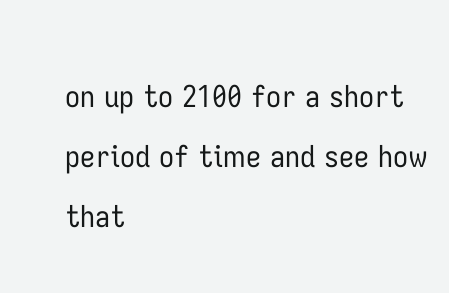on up to 2100 for a short period of time and see how that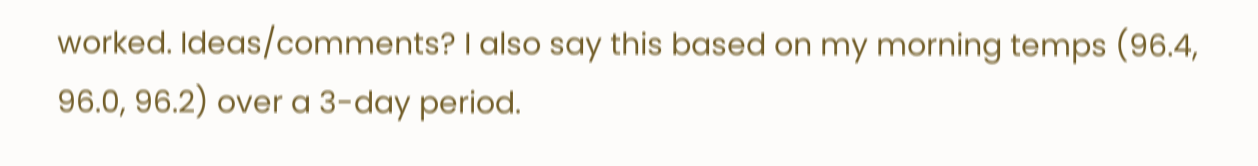worked. Ideas/comments? I also say this based on my morning temps (96.4, 96.0, 96.2) over a 3-day period.